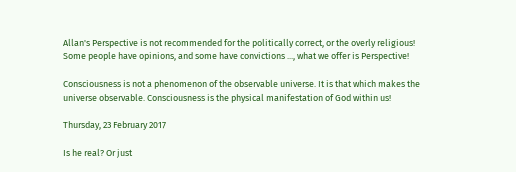Allan's Perspective is not recommended for the politically correct, or the overly religious! Some people have opinions, and some have convictions ..., what we offer is Perspective!

Consciousness is not a phenomenon of the observable universe. It is that which makes the universe observable. Consciousness is the physical manifestation of God within us!

Thursday, 23 February 2017

Is he real? Or just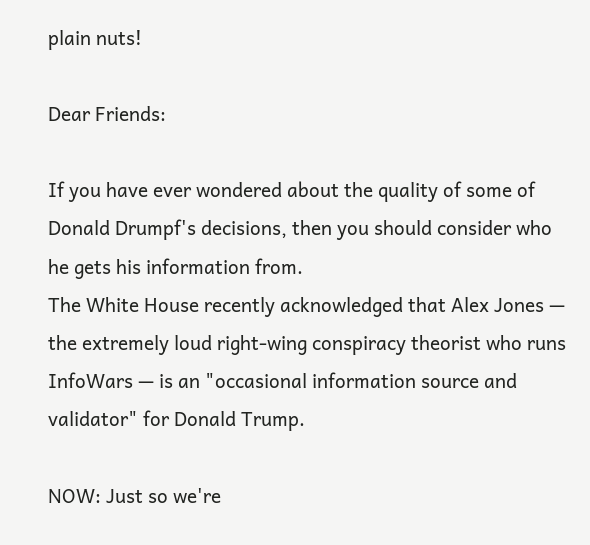plain nuts!

Dear Friends:

If you have ever wondered about the quality of some of Donald Drumpf's decisions, then you should consider who he gets his information from.
The White House recently acknowledged that Alex Jones — the extremely loud right-wing conspiracy theorist who runs InfoWars — is an "occasional information source and validator" for Donald Trump.

NOW: Just so we're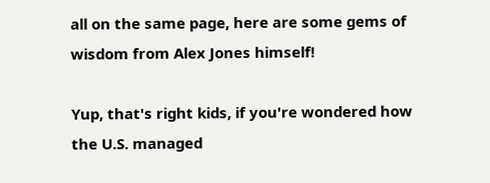all on the same page, here are some gems of wisdom from Alex Jones himself!

Yup, that's right kids, if you're wondered how the U.S. managed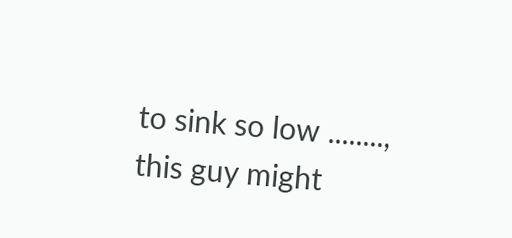to sink so low ........, this guy might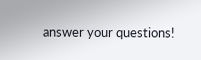answer your questions!